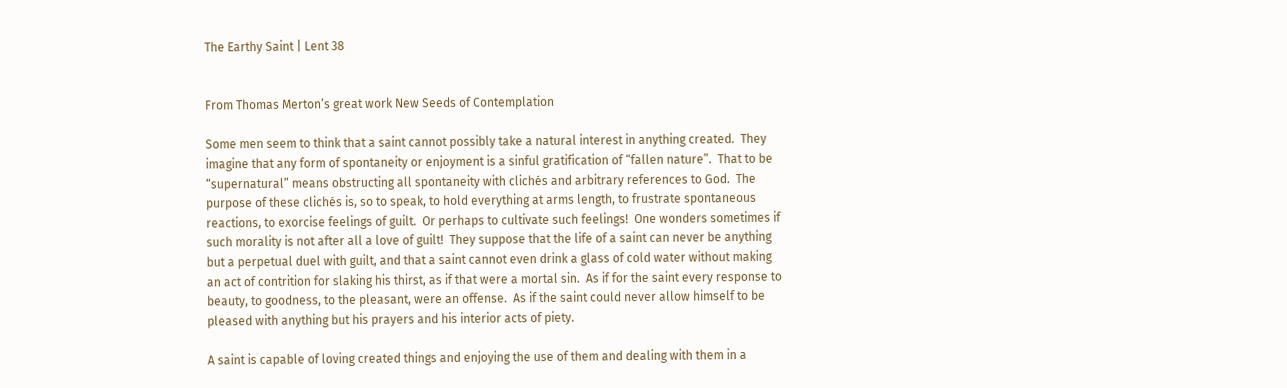The Earthy Saint | Lent 38


From Thomas Merton’s great work New Seeds of Contemplation

Some men seem to think that a saint cannot possibly take a natural interest in anything created.  They imagine that any form of spontaneity or enjoyment is a sinful gratification of “fallen nature”.  That to be “supernatural” means obstructing all spontaneity with clichés and arbitrary references to God.  The purpose of these clichés is, so to speak, to hold everything at arms length, to frustrate spontaneous reactions, to exorcise feelings of guilt.  Or perhaps to cultivate such feelings!  One wonders sometimes if such morality is not after all a love of guilt!  They suppose that the life of a saint can never be anything but a perpetual duel with guilt, and that a saint cannot even drink a glass of cold water without making an act of contrition for slaking his thirst, as if that were a mortal sin.  As if for the saint every response to beauty, to goodness, to the pleasant, were an offense.  As if the saint could never allow himself to be pleased with anything but his prayers and his interior acts of piety.

A saint is capable of loving created things and enjoying the use of them and dealing with them in a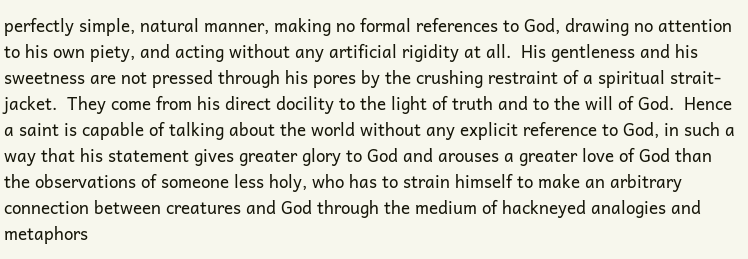perfectly simple, natural manner, making no formal references to God, drawing no attention to his own piety, and acting without any artificial rigidity at all.  His gentleness and his sweetness are not pressed through his pores by the crushing restraint of a spiritual strait-jacket.  They come from his direct docility to the light of truth and to the will of God.  Hence a saint is capable of talking about the world without any explicit reference to God, in such a way that his statement gives greater glory to God and arouses a greater love of God than the observations of someone less holy, who has to strain himself to make an arbitrary connection between creatures and God through the medium of hackneyed analogies and metaphors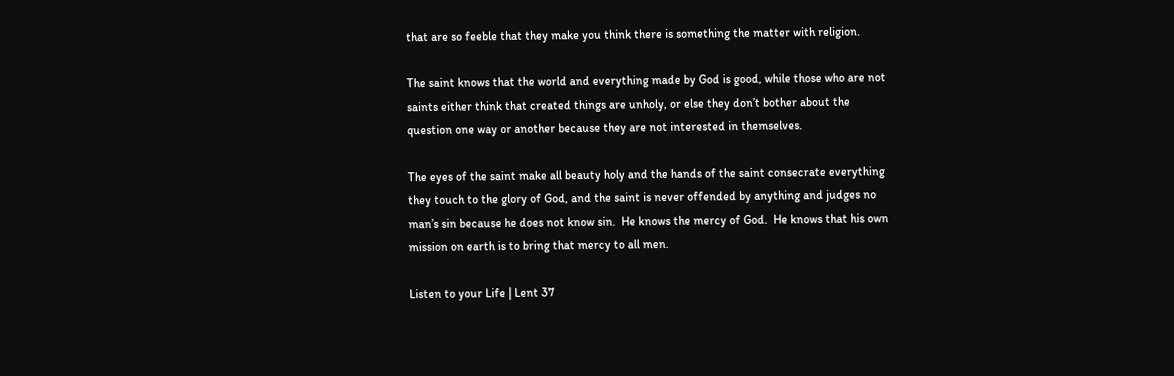that are so feeble that they make you think there is something the matter with religion.

The saint knows that the world and everything made by God is good, while those who are not saints either think that created things are unholy, or else they don’t bother about the question one way or another because they are not interested in themselves.

The eyes of the saint make all beauty holy and the hands of the saint consecrate everything they touch to the glory of God, and the saint is never offended by anything and judges no man’s sin because he does not know sin.  He knows the mercy of God.  He knows that his own mission on earth is to bring that mercy to all men.

Listen to your Life | Lent 37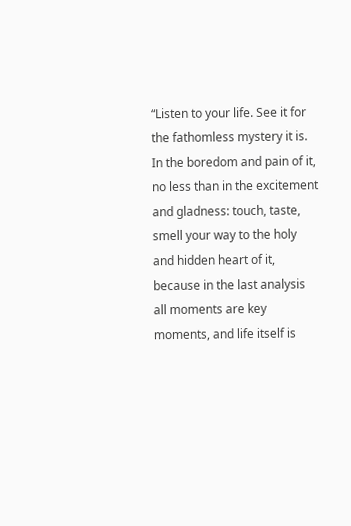“Listen to your life. See it for the fathomless mystery it is. In the boredom and pain of it, no less than in the excitement and gladness: touch, taste, smell your way to the holy and hidden heart of it, because in the last analysis all moments are key moments, and life itself is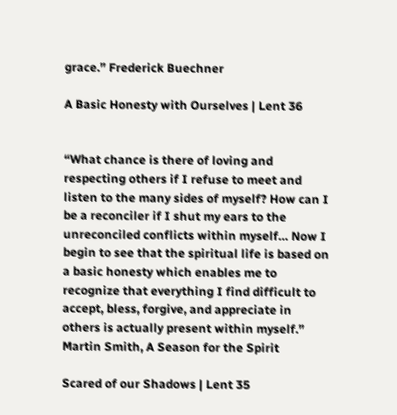grace.” Frederick Buechner

A Basic Honesty with Ourselves | Lent 36


“What chance is there of loving and respecting others if I refuse to meet and listen to the many sides of myself? How can I be a reconciler if I shut my ears to the unreconciled conflicts within myself… Now I begin to see that the spiritual life is based on a basic honesty which enables me to recognize that everything I find difficult to accept, bless, forgive, and appreciate in others is actually present within myself.” Martin Smith, A Season for the Spirit

Scared of our Shadows | Lent 35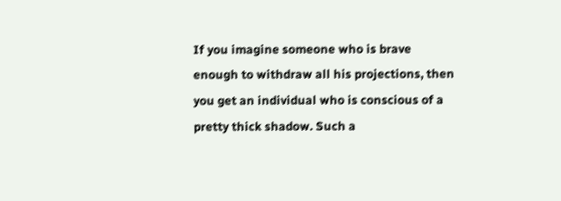If you imagine someone who is brave enough to withdraw all his projections, then you get an individual who is conscious of a pretty thick shadow. Such a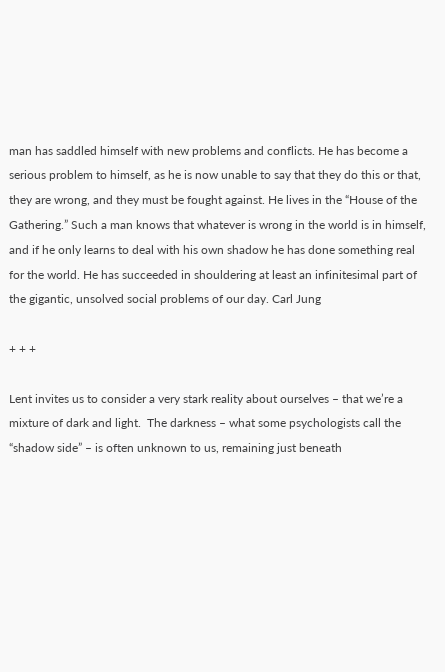man has saddled himself with new problems and conflicts. He has become a serious problem to himself, as he is now unable to say that they do this or that, they are wrong, and they must be fought against. He lives in the “House of the Gathering.” Such a man knows that whatever is wrong in the world is in himself, and if he only learns to deal with his own shadow he has done something real for the world. He has succeeded in shouldering at least an infinitesimal part of the gigantic, unsolved social problems of our day. Carl Jung

+ + +

Lent invites us to consider a very stark reality about ourselves – that we’re a mixture of dark and light.  The darkness – what some psychologists call the “shadow side” – is often unknown to us, remaining just beneath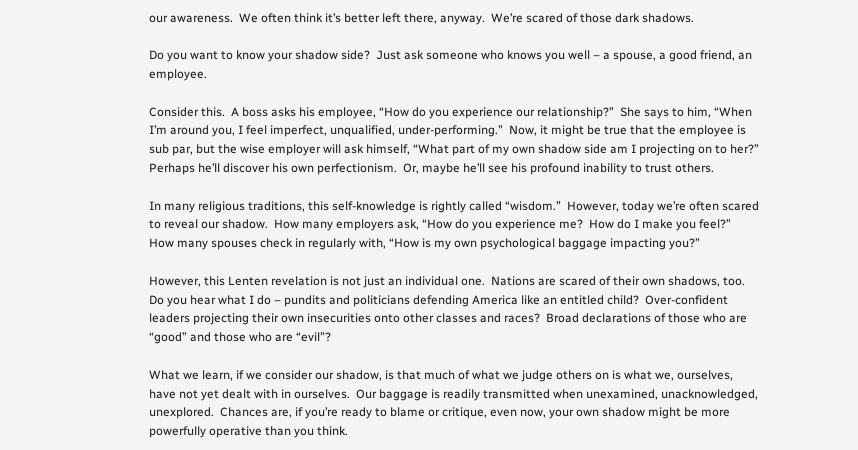our awareness.  We often think it’s better left there, anyway.  We’re scared of those dark shadows.

Do you want to know your shadow side?  Just ask someone who knows you well – a spouse, a good friend, an employee.

Consider this.  A boss asks his employee, “How do you experience our relationship?”  She says to him, “When I’m around you, I feel imperfect, unqualified, under-performing.”  Now, it might be true that the employee is sub par, but the wise employer will ask himself, “What part of my own shadow side am I projecting on to her?”  Perhaps he’ll discover his own perfectionism.  Or, maybe he’ll see his profound inability to trust others.

In many religious traditions, this self-knowledge is rightly called “wisdom.”  However, today we’re often scared to reveal our shadow.  How many employers ask, “How do you experience me?  How do I make you feel?”  How many spouses check in regularly with, “How is my own psychological baggage impacting you?”

However, this Lenten revelation is not just an individual one.  Nations are scared of their own shadows, too.  Do you hear what I do – pundits and politicians defending America like an entitled child?  Over-confident leaders projecting their own insecurities onto other classes and races?  Broad declarations of those who are “good” and those who are “evil”?

What we learn, if we consider our shadow, is that much of what we judge others on is what we, ourselves, have not yet dealt with in ourselves.  Our baggage is readily transmitted when unexamined, unacknowledged, unexplored.  Chances are, if you’re ready to blame or critique, even now, your own shadow might be more powerfully operative than you think.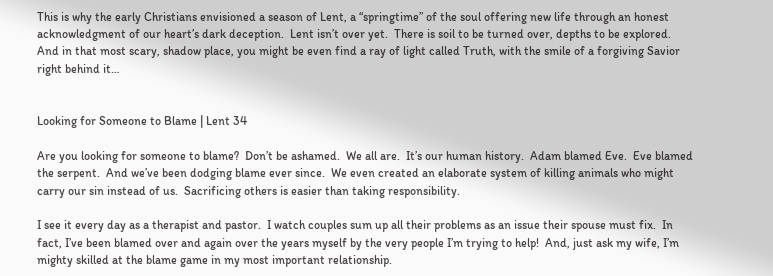This is why the early Christians envisioned a season of Lent, a “springtime” of the soul offering new life through an honest acknowledgment of our heart’s dark deception.  Lent isn’t over yet.  There is soil to be turned over, depths to be explored.  And in that most scary, shadow place, you might be even find a ray of light called Truth, with the smile of a forgiving Savior right behind it…


Looking for Someone to Blame | Lent 34

Are you looking for someone to blame?  Don’t be ashamed.  We all are.  It’s our human history.  Adam blamed Eve.  Eve blamed the serpent.  And we’ve been dodging blame ever since.  We even created an elaborate system of killing animals who might carry our sin instead of us.  Sacrificing others is easier than taking responsibility.

I see it every day as a therapist and pastor.  I watch couples sum up all their problems as an issue their spouse must fix.  In fact, I’ve been blamed over and again over the years myself by the very people I’m trying to help!  And, just ask my wife, I’m mighty skilled at the blame game in my most important relationship.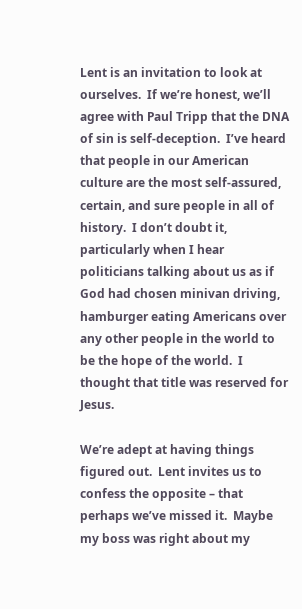Lent is an invitation to look at ourselves.  If we’re honest, we’ll agree with Paul Tripp that the DNA of sin is self-deception.  I’ve heard that people in our American culture are the most self-assured, certain, and sure people in all of history.  I don’t doubt it, particularly when I hear politicians talking about us as if God had chosen minivan driving, hamburger eating Americans over any other people in the world to be the hope of the world.  I thought that title was reserved for Jesus.

We’re adept at having things figured out.  Lent invites us to confess the opposite – that perhaps we’ve missed it.  Maybe my boss was right about my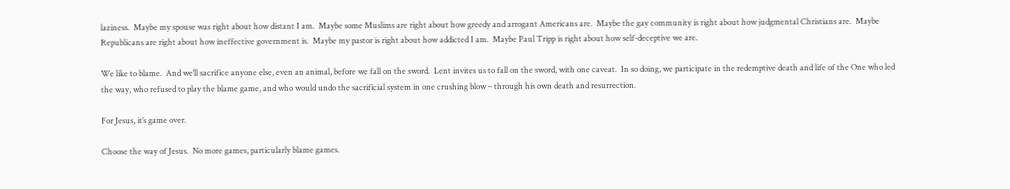laziness.  Maybe my spouse was right about how distant I am.  Maybe some Muslims are right about how greedy and arrogant Americans are.  Maybe the gay community is right about how judgmental Christians are.  Maybe Republicans are right about how ineffective government is.  Maybe my pastor is right about how addicted I am.  Maybe Paul Tripp is right about how self-deceptive we are.

We like to blame.  And we’ll sacrifice anyone else, even an animal, before we fall on the sword.  Lent invites us to fall on the sword, with one caveat.  In so doing, we participate in the redemptive death and life of the One who led the way, who refused to play the blame game, and who would undo the sacrificial system in one crushing blow – through his own death and resurrection.

For Jesus, it’s game over.

Choose the way of Jesus.  No more games, particularly blame games.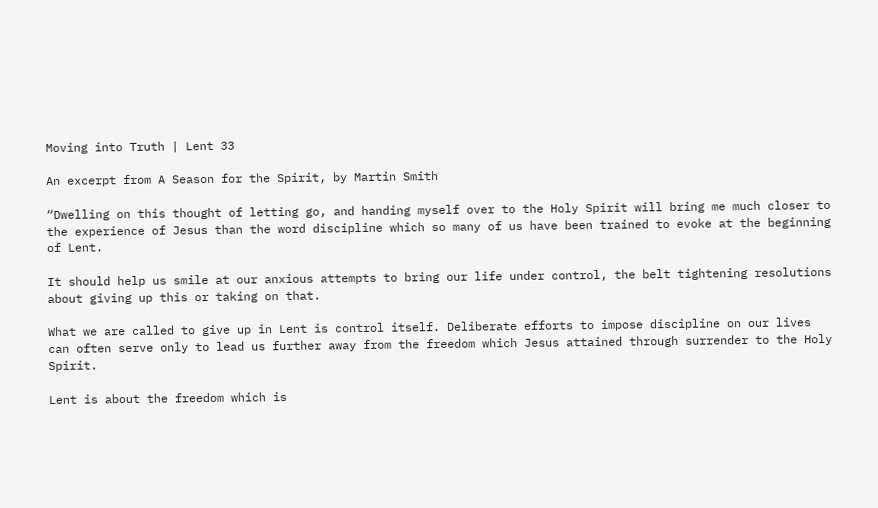Moving into Truth | Lent 33

An excerpt from A Season for the Spirit, by Martin Smith

“Dwelling on this thought of letting go, and handing myself over to the Holy Spirit will bring me much closer to the experience of Jesus than the word discipline which so many of us have been trained to evoke at the beginning of Lent.

It should help us smile at our anxious attempts to bring our life under control, the belt tightening resolutions about giving up this or taking on that.

What we are called to give up in Lent is control itself. Deliberate efforts to impose discipline on our lives can often serve only to lead us further away from the freedom which Jesus attained through surrender to the Holy Spirit.

Lent is about the freedom which is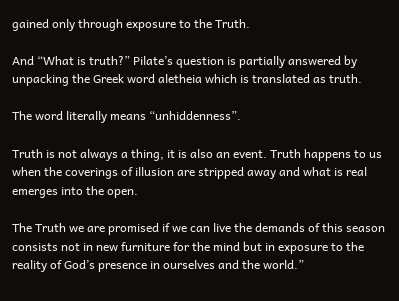gained only through exposure to the Truth.

And “What is truth?” Pilate’s question is partially answered by unpacking the Greek word aletheia which is translated as truth.

The word literally means “unhiddenness”.

Truth is not always a thing, it is also an event. Truth happens to us when the coverings of illusion are stripped away and what is real emerges into the open.

The Truth we are promised if we can live the demands of this season consists not in new furniture for the mind but in exposure to the reality of God’s presence in ourselves and the world.”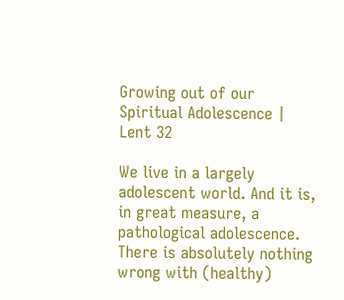Growing out of our Spiritual Adolescence | Lent 32

We live in a largely adolescent world. And it is, in great measure, a pathological adolescence. There is absolutely nothing wrong with (healthy)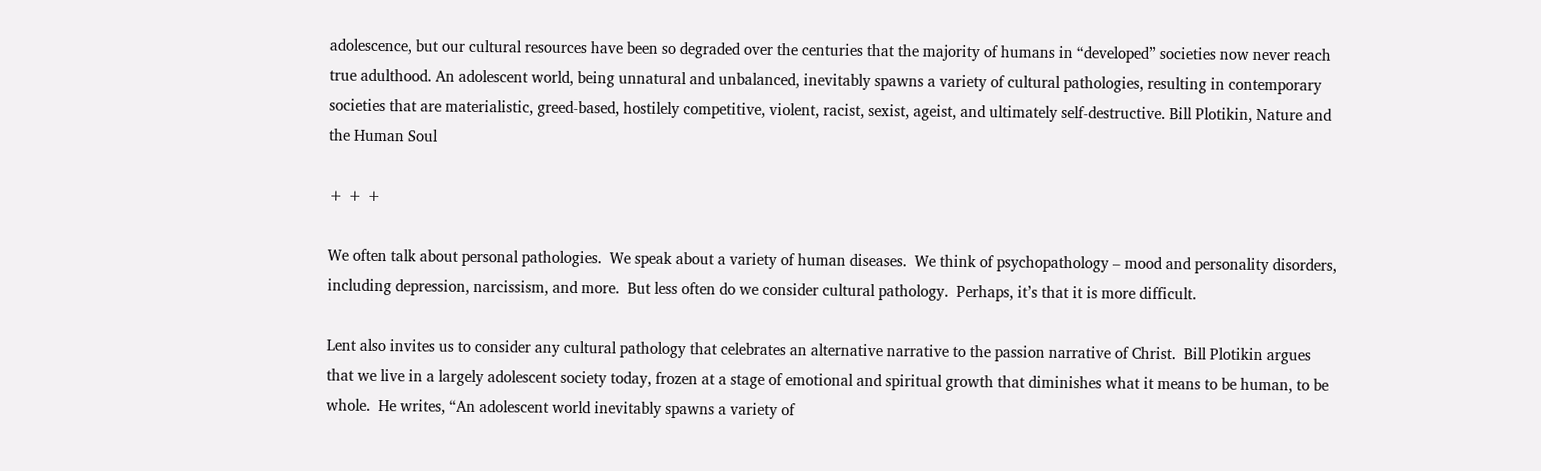adolescence, but our cultural resources have been so degraded over the centuries that the majority of humans in “developed” societies now never reach true adulthood. An adolescent world, being unnatural and unbalanced, inevitably spawns a variety of cultural pathologies, resulting in contemporary societies that are materialistic, greed-based, hostilely competitive, violent, racist, sexist, ageist, and ultimately self-destructive. Bill Plotikin, Nature and the Human Soul

+ + +

We often talk about personal pathologies.  We speak about a variety of human diseases.  We think of psychopathology – mood and personality disorders, including depression, narcissism, and more.  But less often do we consider cultural pathology.  Perhaps, it’s that it is more difficult.

Lent also invites us to consider any cultural pathology that celebrates an alternative narrative to the passion narrative of Christ.  Bill Plotikin argues that we live in a largely adolescent society today, frozen at a stage of emotional and spiritual growth that diminishes what it means to be human, to be whole.  He writes, “An adolescent world inevitably spawns a variety of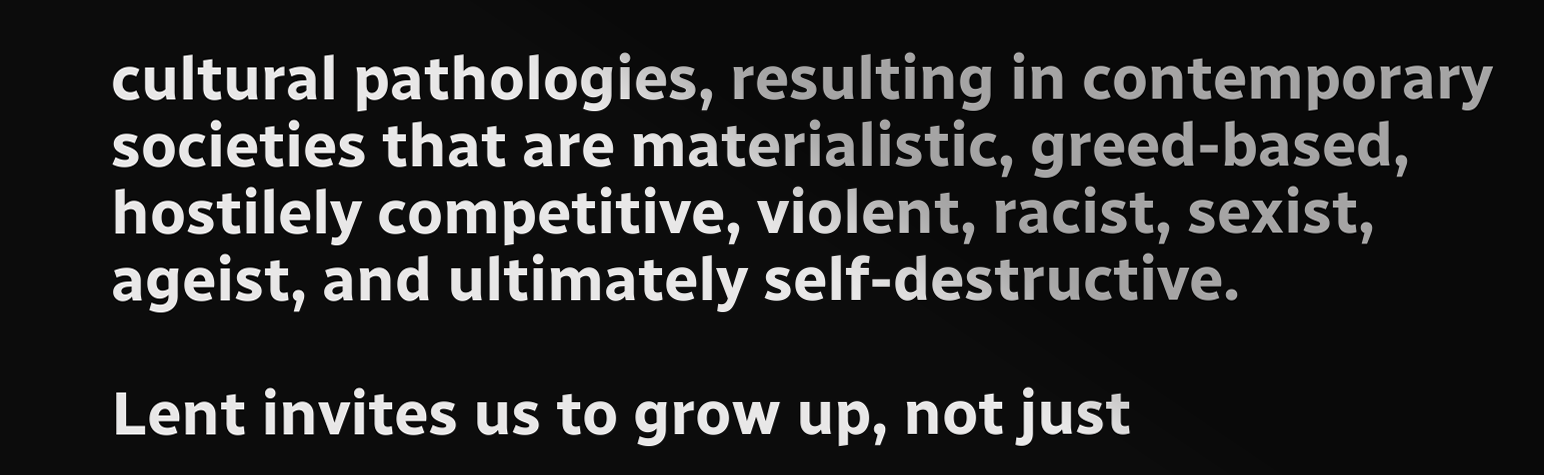cultural pathologies, resulting in contemporary societies that are materialistic, greed-based, hostilely competitive, violent, racist, sexist, ageist, and ultimately self-destructive.

Lent invites us to grow up, not just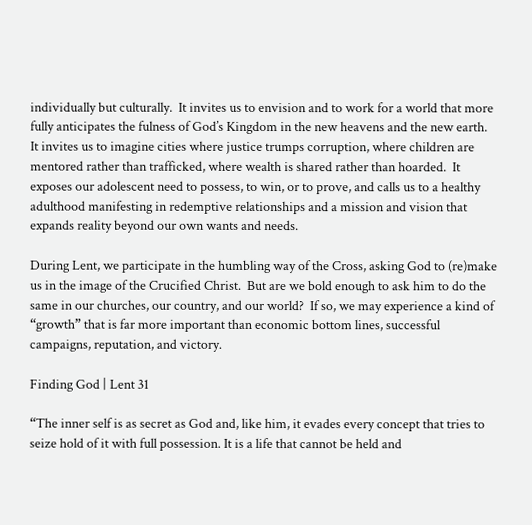individually but culturally.  It invites us to envision and to work for a world that more fully anticipates the fulness of God’s Kingdom in the new heavens and the new earth.  It invites us to imagine cities where justice trumps corruption, where children are mentored rather than trafficked, where wealth is shared rather than hoarded.  It exposes our adolescent need to possess, to win, or to prove, and calls us to a healthy adulthood manifesting in redemptive relationships and a mission and vision that expands reality beyond our own wants and needs.

During Lent, we participate in the humbling way of the Cross, asking God to (re)make us in the image of the Crucified Christ.  But are we bold enough to ask him to do the same in our churches, our country, and our world?  If so, we may experience a kind of “growth” that is far more important than economic bottom lines, successful campaigns, reputation, and victory.

Finding God | Lent 31

“The inner self is as secret as God and, like him, it evades every concept that tries to seize hold of it with full possession. It is a life that cannot be held and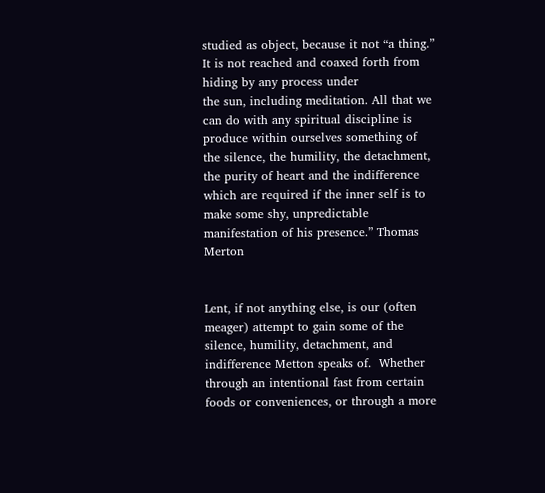studied as object, because it not “a thing.” It is not reached and coaxed forth from hiding by any process under
the sun, including meditation. All that we can do with any spiritual discipline is produce within ourselves something of the silence, the humility, the detachment, the purity of heart and the indifference which are required if the inner self is to make some shy, unpredictable manifestation of his presence.” Thomas Merton


Lent, if not anything else, is our (often meager) attempt to gain some of the silence, humility, detachment, and indifference Metton speaks of.  Whether through an intentional fast from certain foods or conveniences, or through a more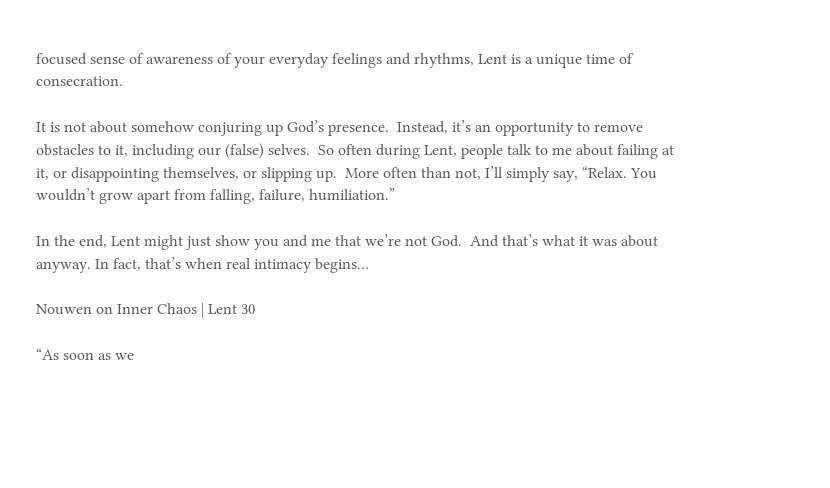focused sense of awareness of your everyday feelings and rhythms, Lent is a unique time of consecration.

It is not about somehow conjuring up God’s presence.  Instead, it’s an opportunity to remove obstacles to it, including our (false) selves.  So often during Lent, people talk to me about failing at it, or disappointing themselves, or slipping up.  More often than not, I’ll simply say, “Relax. You wouldn’t grow apart from falling, failure, humiliation.”

In the end, Lent might just show you and me that we’re not God.  And that’s what it was about anyway. In fact, that’s when real intimacy begins…

Nouwen on Inner Chaos | Lent 30

“As soon as we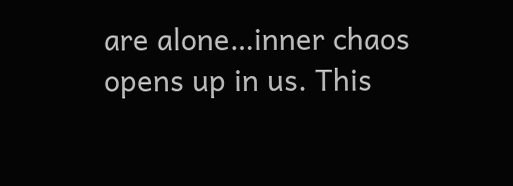are alone…inner chaos opens up in us. This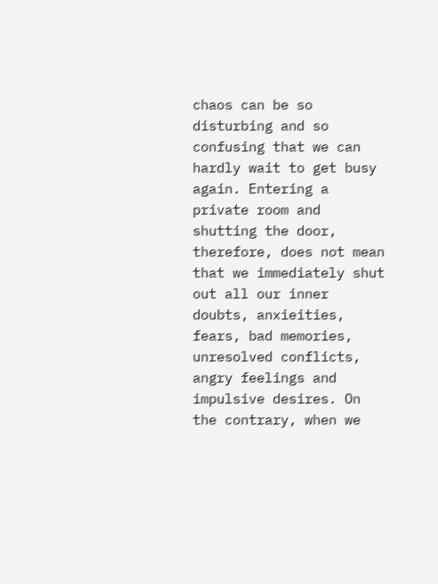chaos can be so disturbing and so confusing that we can hardly wait to get busy again. Entering a private room and shutting the door, therefore, does not mean that we immediately shut out all our inner doubts, anxieities, fears, bad memories, unresolved conflicts, angry feelings and impulsive desires. On the contrary, when we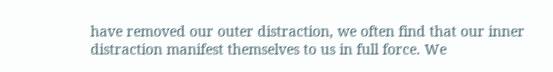have removed our outer distraction, we often find that our inner distraction manifest themselves to us in full force. We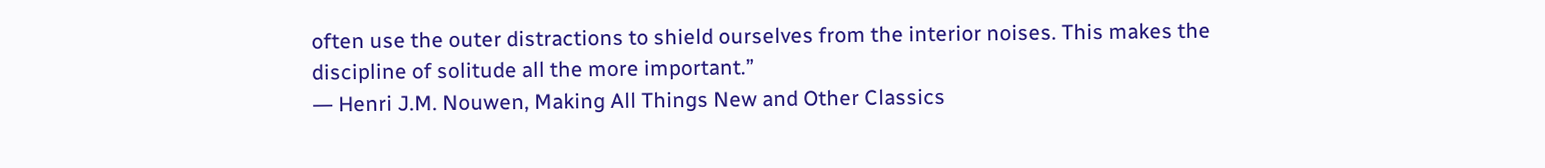often use the outer distractions to shield ourselves from the interior noises. This makes the discipline of solitude all the more important.”
― Henri J.M. Nouwen, Making All Things New and Other Classics